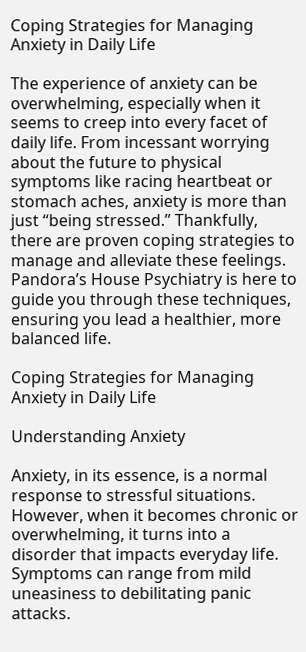Coping Strategies for Managing Anxiety in Daily Life

The experience of anxiety can be overwhelming, especially when it seems to creep into every facet of daily life. From incessant worrying about the future to physical symptoms like racing heartbeat or stomach aches, anxiety is more than just “being stressed.” Thankfully, there are proven coping strategies to manage and alleviate these feelings. Pandora’s House Psychiatry is here to guide you through these techniques, ensuring you lead a healthier, more balanced life.

Coping Strategies for Managing Anxiety in Daily Life

Understanding Anxiety

Anxiety, in its essence, is a normal response to stressful situations. However, when it becomes chronic or overwhelming, it turns into a disorder that impacts everyday life. Symptoms can range from mild uneasiness to debilitating panic attacks.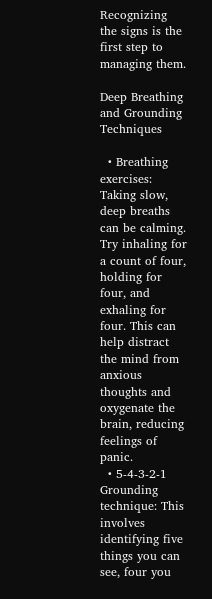Recognizing the signs is the first step to managing them.

Deep Breathing and Grounding Techniques

  • Breathing exercises: Taking slow, deep breaths can be calming. Try inhaling for a count of four, holding for four, and exhaling for four. This can help distract the mind from anxious thoughts and oxygenate the brain, reducing feelings of panic.
  • 5-4-3-2-1 Grounding technique: This involves identifying five things you can see, four you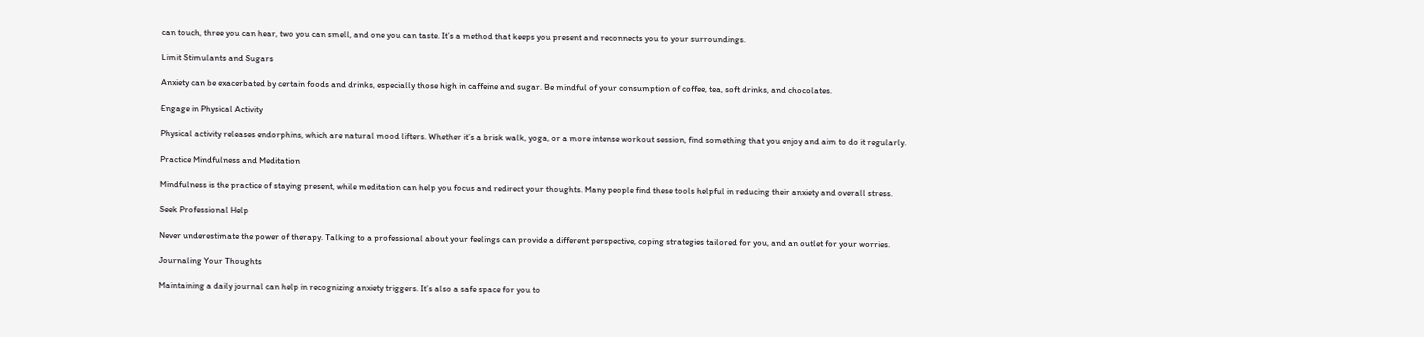can touch, three you can hear, two you can smell, and one you can taste. It’s a method that keeps you present and reconnects you to your surroundings.

Limit Stimulants and Sugars

Anxiety can be exacerbated by certain foods and drinks, especially those high in caffeine and sugar. Be mindful of your consumption of coffee, tea, soft drinks, and chocolates.

Engage in Physical Activity

Physical activity releases endorphins, which are natural mood lifters. Whether it’s a brisk walk, yoga, or a more intense workout session, find something that you enjoy and aim to do it regularly.

Practice Mindfulness and Meditation

Mindfulness is the practice of staying present, while meditation can help you focus and redirect your thoughts. Many people find these tools helpful in reducing their anxiety and overall stress.

Seek Professional Help

Never underestimate the power of therapy. Talking to a professional about your feelings can provide a different perspective, coping strategies tailored for you, and an outlet for your worries.

Journaling Your Thoughts

Maintaining a daily journal can help in recognizing anxiety triggers. It’s also a safe space for you to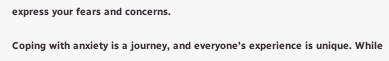express your fears and concerns.

Coping with anxiety is a journey, and everyone’s experience is unique. While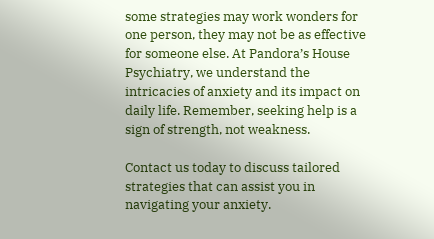some strategies may work wonders for one person, they may not be as effective for someone else. At Pandora’s House Psychiatry, we understand the intricacies of anxiety and its impact on daily life. Remember, seeking help is a sign of strength, not weakness.

Contact us today to discuss tailored strategies that can assist you in navigating your anxiety.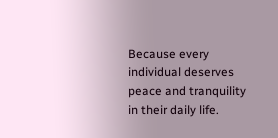Because every individual deserves peace and tranquility in their daily life.